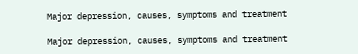Major depression, causes, symptoms and treatment

Major depression, causes, symptoms and treatment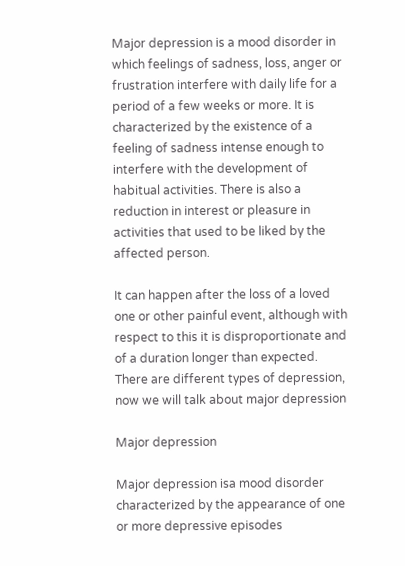Major depression is a mood disorder in which feelings of sadness, loss, anger or frustration interfere with daily life for a period of a few weeks or more. It is characterized by the existence of a feeling of sadness intense enough to interfere with the development of habitual activities. There is also a reduction in interest or pleasure in activities that used to be liked by the affected person.

It can happen after the loss of a loved one or other painful event, although with respect to this it is disproportionate and of a duration longer than expected. There are different types of depression, now we will talk about major depression

Major depression

Major depression isa mood disorder characterized by the appearance of one or more depressive episodes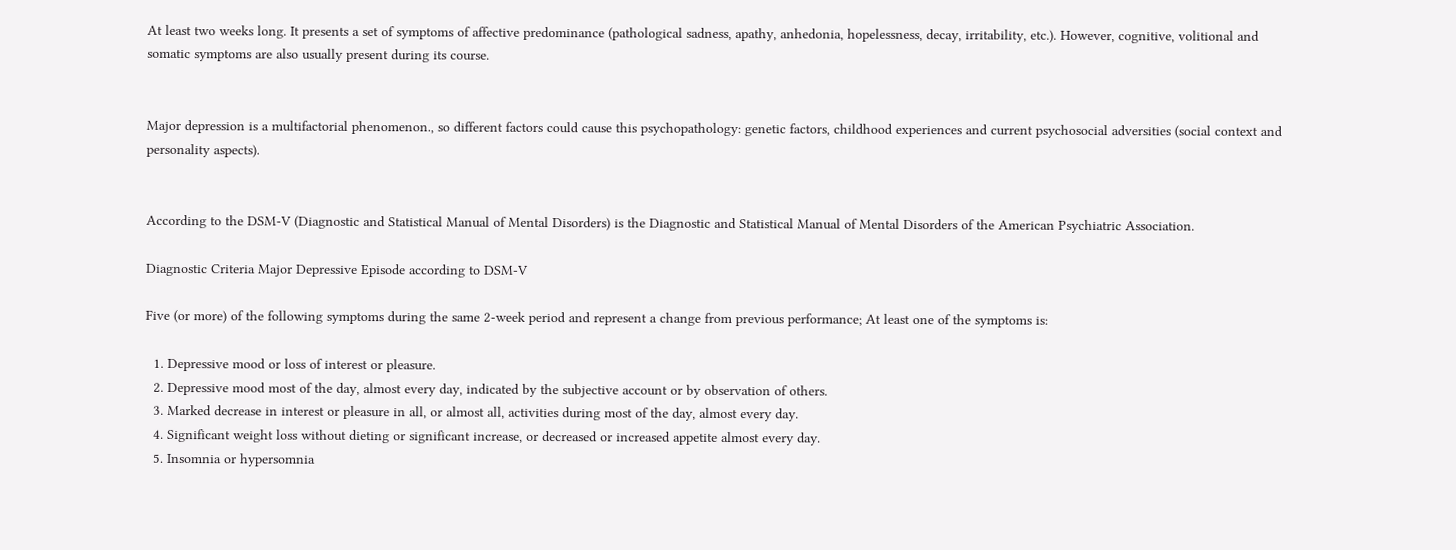At least two weeks long. It presents a set of symptoms of affective predominance (pathological sadness, apathy, anhedonia, hopelessness, decay, irritability, etc.). However, cognitive, volitional and somatic symptoms are also usually present during its course.


Major depression is a multifactorial phenomenon., so different factors could cause this psychopathology: genetic factors, childhood experiences and current psychosocial adversities (social context and personality aspects).


According to the DSM-V (Diagnostic and Statistical Manual of Mental Disorders) is the Diagnostic and Statistical Manual of Mental Disorders of the American Psychiatric Association.

Diagnostic Criteria Major Depressive Episode according to DSM-V

Five (or more) of the following symptoms during the same 2-week period and represent a change from previous performance; At least one of the symptoms is:

  1. Depressive mood or loss of interest or pleasure.
  2. Depressive mood most of the day, almost every day, indicated by the subjective account or by observation of others.
  3. Marked decrease in interest or pleasure in all, or almost all, activities during most of the day, almost every day.
  4. Significant weight loss without dieting or significant increase, or decreased or increased appetite almost every day.
  5. Insomnia or hypersomnia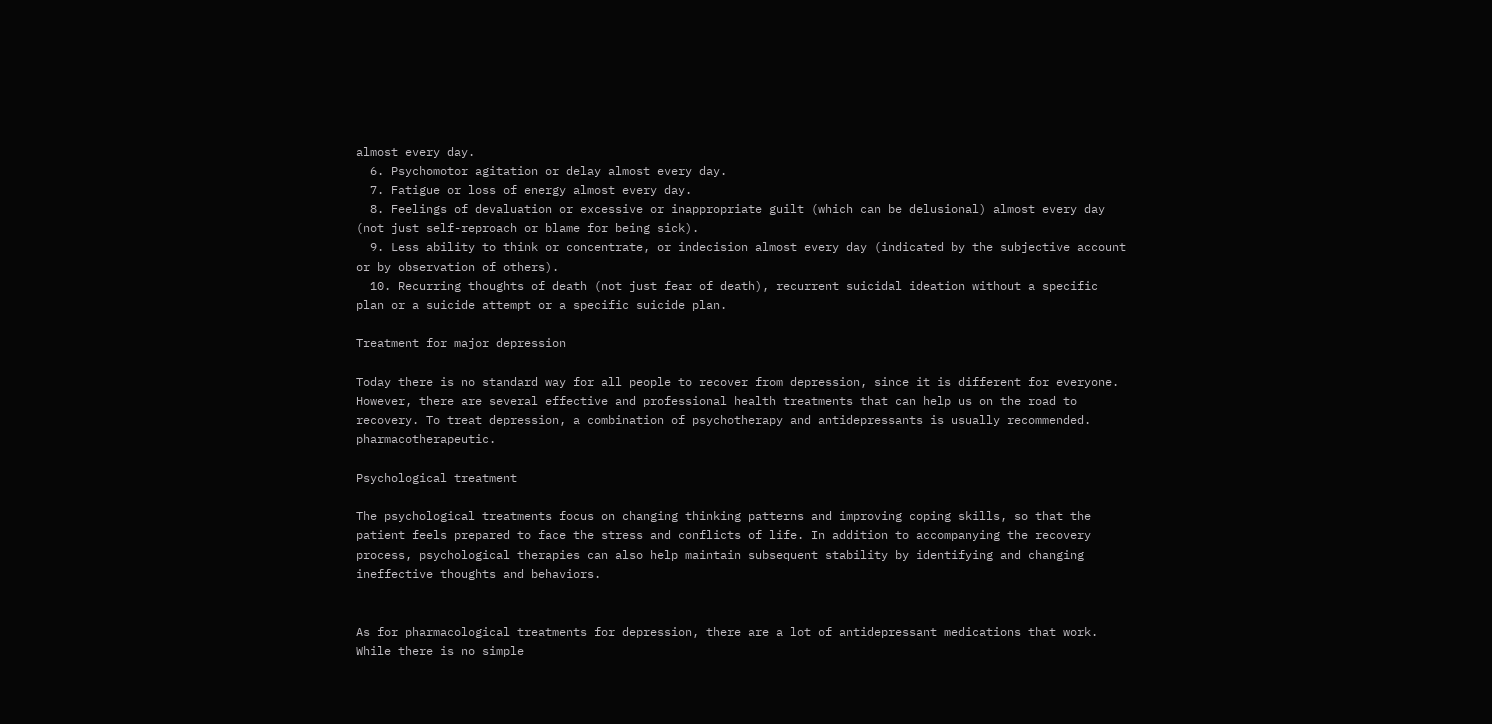almost every day.
  6. Psychomotor agitation or delay almost every day.
  7. Fatigue or loss of energy almost every day.
  8. Feelings of devaluation or excessive or inappropriate guilt (which can be delusional) almost every day (not just self-reproach or blame for being sick).
  9. Less ability to think or concentrate, or indecision almost every day (indicated by the subjective account or by observation of others).
  10. Recurring thoughts of death (not just fear of death), recurrent suicidal ideation without a specific plan or a suicide attempt or a specific suicide plan.

Treatment for major depression

Today there is no standard way for all people to recover from depression, since it is different for everyone. However, there are several effective and professional health treatments that can help us on the road to recovery. To treat depression, a combination of psychotherapy and antidepressants is usually recommended. pharmacotherapeutic.

Psychological treatment

The psychological treatments focus on changing thinking patterns and improving coping skills, so that the patient feels prepared to face the stress and conflicts of life. In addition to accompanying the recovery process, psychological therapies can also help maintain subsequent stability by identifying and changing ineffective thoughts and behaviors.


As for pharmacological treatments for depression, there are a lot of antidepressant medications that work. While there is no simple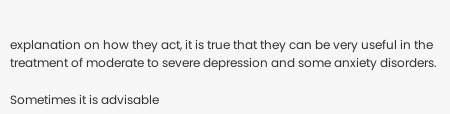explanation on how they act, it is true that they can be very useful in the treatment of moderate to severe depression and some anxiety disorders.

Sometimes it is advisable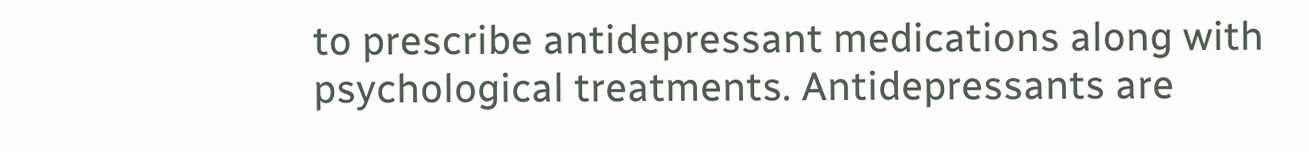to prescribe antidepressant medications along with psychological treatments. Antidepressants are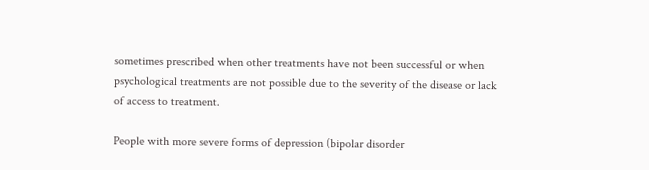sometimes prescribed when other treatments have not been successful or when psychological treatments are not possible due to the severity of the disease or lack of access to treatment.

People with more severe forms of depression (bipolar disorder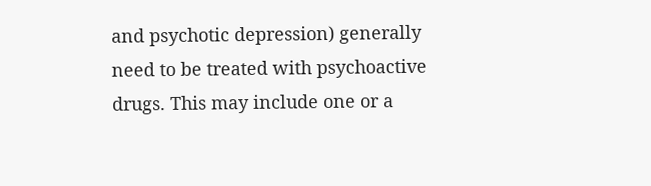and psychotic depression) generally need to be treated with psychoactive drugs. This may include one or a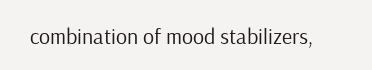combination of mood stabilizers,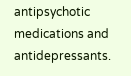antipsychotic medications and antidepressants.